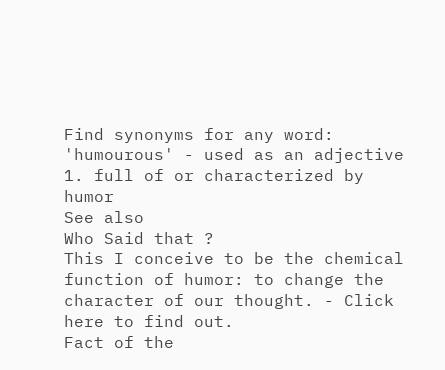Find synonyms for any word:
'humourous' - used as an adjective
1. full of or characterized by humor
See also
Who Said that ?
This I conceive to be the chemical function of humor: to change the character of our thought. - Click here to find out.
Fact of the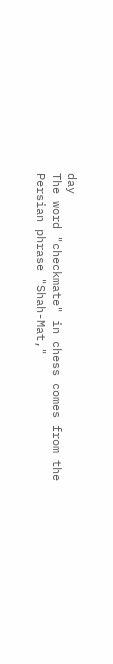day
The word "checkmate" in chess comes from the Persian phrase "Shah-Mat,"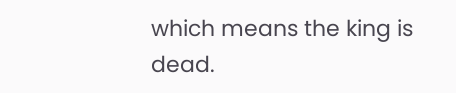which means the king is dead.